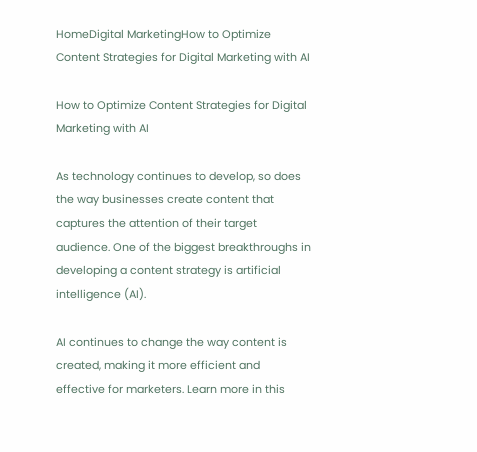HomeDigital MarketingHow to Optimize Content Strategies for Digital Marketing with AI

How to Optimize Content Strategies for Digital Marketing with AI

As technology continues to develop, so does the way businesses create content that captures the attention of their target audience. One of the biggest breakthroughs in developing a content strategy is artificial intelligence (AI).

AI continues to change the way content is created, making it more efficient and effective for marketers. Learn more in this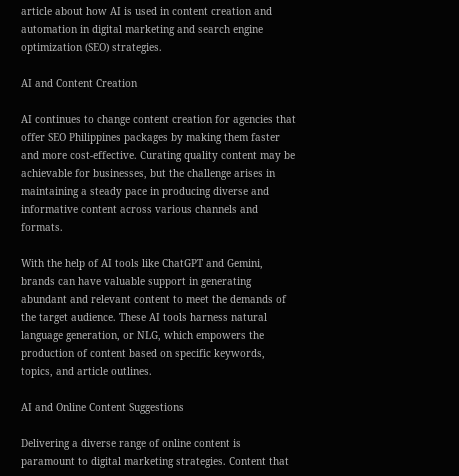article about how AI is used in content creation and automation in digital marketing and search engine optimization (SEO) strategies.

AI and Content Creation

AI continues to change content creation for agencies that offer SEO Philippines packages by making them faster and more cost-effective. Curating quality content may be achievable for businesses, but the challenge arises in maintaining a steady pace in producing diverse and informative content across various channels and formats.

With the help of AI tools like ChatGPT and Gemini, brands can have valuable support in generating abundant and relevant content to meet the demands of the target audience. These AI tools harness natural language generation, or NLG, which empowers the production of content based on specific keywords, topics, and article outlines.

AI and Online Content Suggestions

Delivering a diverse range of online content is paramount to digital marketing strategies. Content that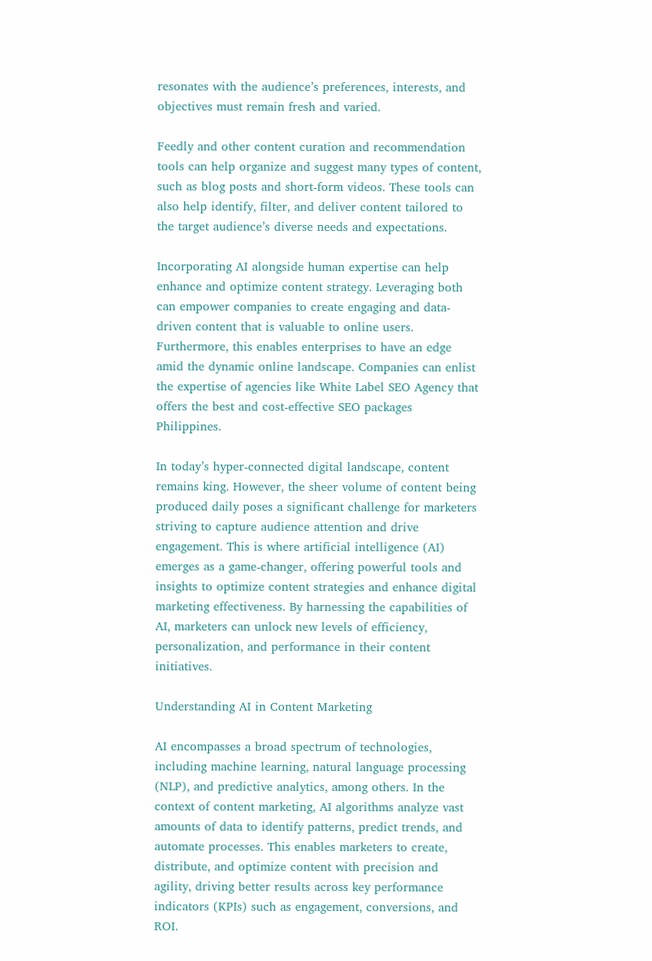resonates with the audience’s preferences, interests, and objectives must remain fresh and varied.

Feedly and other content curation and recommendation tools can help organize and suggest many types of content, such as blog posts and short-form videos. These tools can also help identify, filter, and deliver content tailored to the target audience’s diverse needs and expectations.

Incorporating AI alongside human expertise can help enhance and optimize content strategy. Leveraging both can empower companies to create engaging and data-driven content that is valuable to online users. Furthermore, this enables enterprises to have an edge amid the dynamic online landscape. Companies can enlist the expertise of agencies like White Label SEO Agency that offers the best and cost-effective SEO packages Philippines.

In today’s hyper-connected digital landscape, content remains king. However, the sheer volume of content being produced daily poses a significant challenge for marketers striving to capture audience attention and drive engagement. This is where artificial intelligence (AI) emerges as a game-changer, offering powerful tools and insights to optimize content strategies and enhance digital marketing effectiveness. By harnessing the capabilities of AI, marketers can unlock new levels of efficiency, personalization, and performance in their content initiatives.

Understanding AI in Content Marketing

AI encompasses a broad spectrum of technologies, including machine learning, natural language processing (NLP), and predictive analytics, among others. In the context of content marketing, AI algorithms analyze vast amounts of data to identify patterns, predict trends, and automate processes. This enables marketers to create, distribute, and optimize content with precision and agility, driving better results across key performance indicators (KPIs) such as engagement, conversions, and ROI.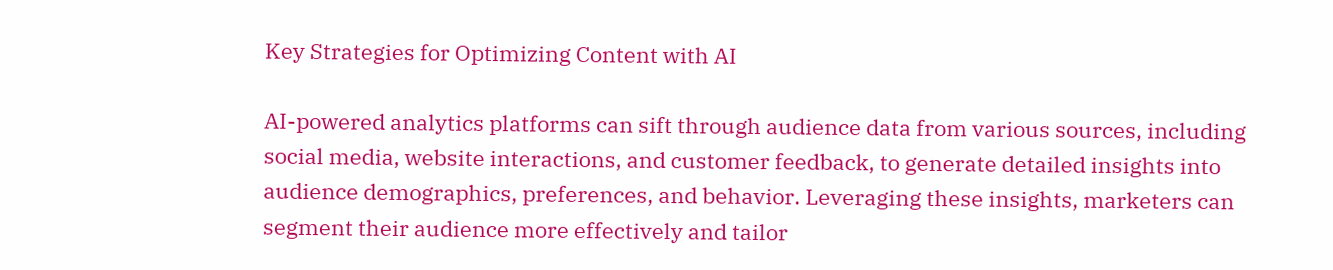Key Strategies for Optimizing Content with AI

AI-powered analytics platforms can sift through audience data from various sources, including social media, website interactions, and customer feedback, to generate detailed insights into audience demographics, preferences, and behavior. Leveraging these insights, marketers can segment their audience more effectively and tailor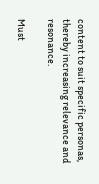content to suit specific personas, thereby increasing relevance and resonance.

Must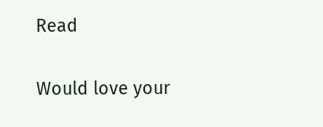Read


Would love your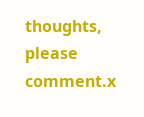thoughts, please comment.x